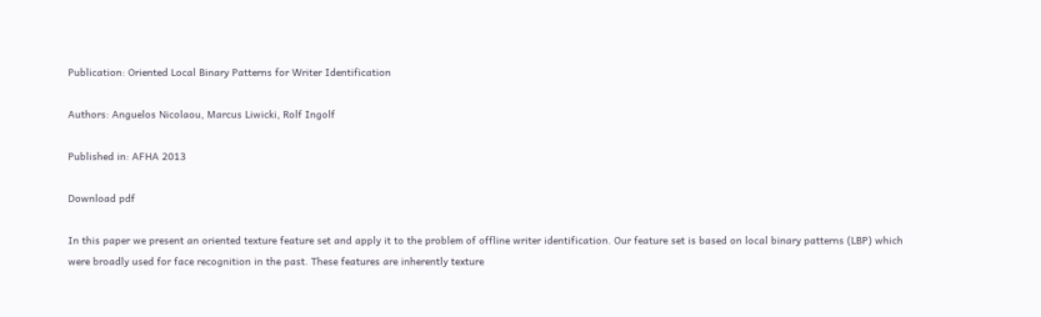Publication: Oriented Local Binary Patterns for Writer Identification

Authors: Anguelos Nicolaou, Marcus Liwicki, Rolf Ingolf

Published in: AFHA 2013

Download pdf

In this paper we present an oriented texture feature set and apply it to the problem of offline writer identification. Our feature set is based on local binary patterns (LBP) which were broadly used for face recognition in the past. These features are inherently texture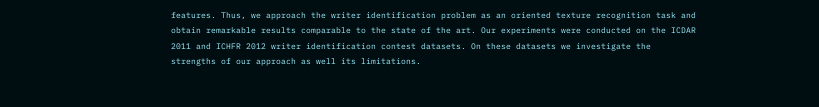features. Thus, we approach the writer identification problem as an oriented texture recognition task and obtain remarkable results comparable to the state of the art. Our experiments were conducted on the ICDAR 2011 and ICHFR 2012 writer identification contest datasets. On these datasets we investigate the strengths of our approach as well its limitations.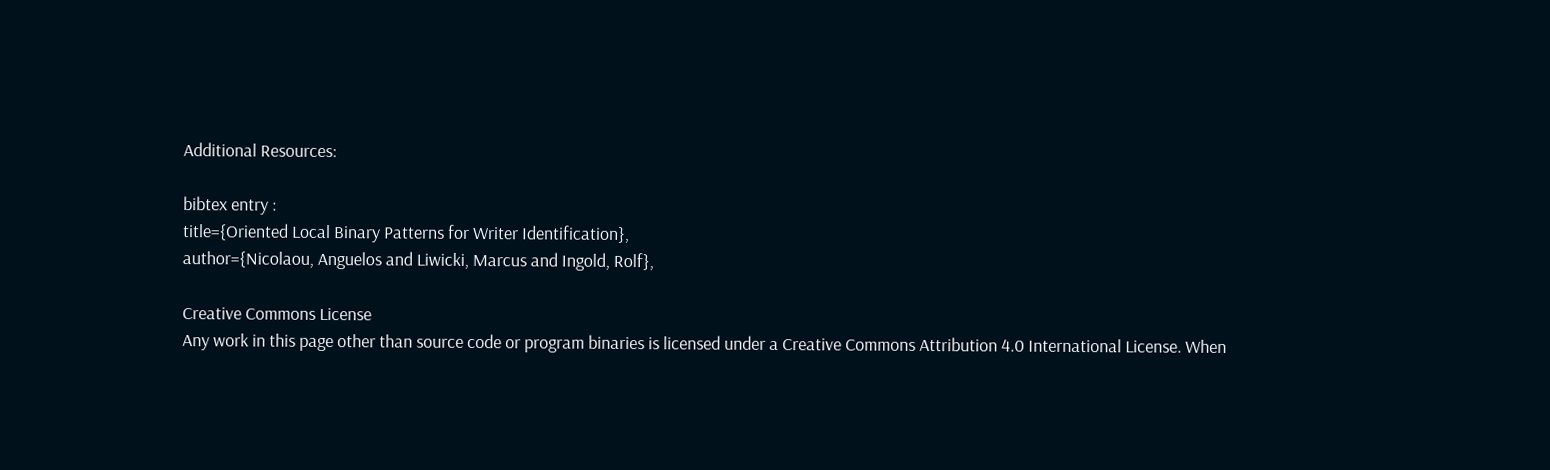Additional Resources:

bibtex entry :
title={Oriented Local Binary Patterns for Writer Identification},
author={Nicolaou, Anguelos and Liwicki, Marcus and Ingold, Rolf},

Creative Commons License
Any work in this page other than source code or program binaries is licensed under a Creative Commons Attribution 4.0 International License. When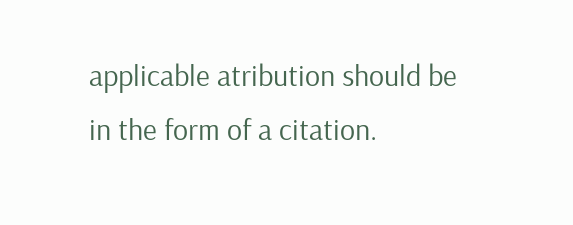applicable atribution should be in the form of a citation.